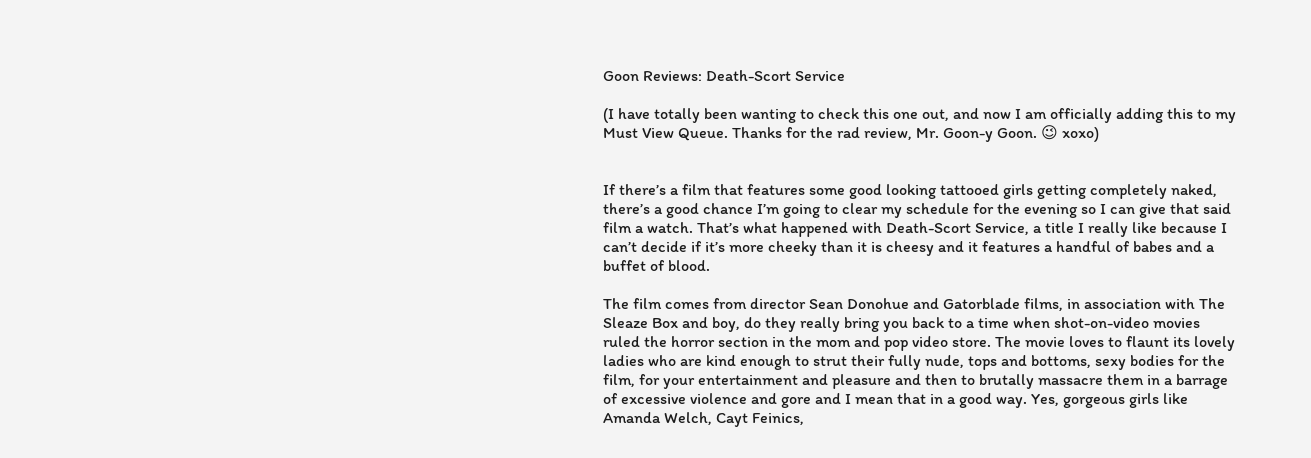Goon Reviews: Death-Scort Service

(I have totally been wanting to check this one out, and now I am officially adding this to my Must View Queue. Thanks for the rad review, Mr. Goon-y Goon. 😉 xoxo)


If there’s a film that features some good looking tattooed girls getting completely naked, there’s a good chance I’m going to clear my schedule for the evening so I can give that said film a watch. That’s what happened with Death-Scort Service, a title I really like because I can’t decide if it’s more cheeky than it is cheesy and it features a handful of babes and a buffet of blood.

The film comes from director Sean Donohue and Gatorblade films, in association with The Sleaze Box and boy, do they really bring you back to a time when shot-on-video movies ruled the horror section in the mom and pop video store. The movie loves to flaunt its lovely ladies who are kind enough to strut their fully nude, tops and bottoms, sexy bodies for the film, for your entertainment and pleasure and then to brutally massacre them in a barrage of excessive violence and gore and I mean that in a good way. Yes, gorgeous girls like Amanda Welch, Cayt Feinics,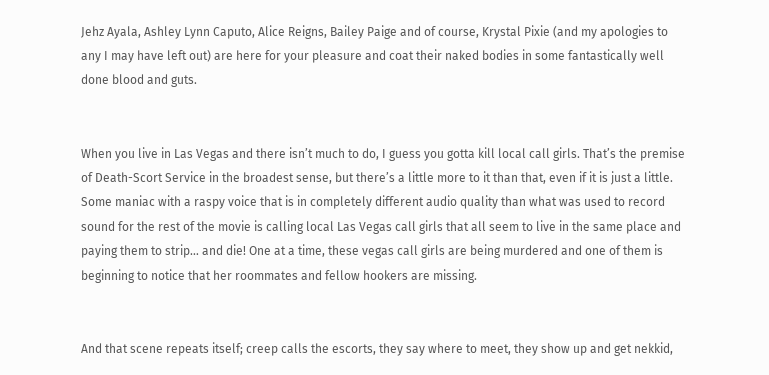Jehz Ayala, Ashley Lynn Caputo, Alice Reigns, Bailey Paige and of course, Krystal Pixie (and my apologies to any I may have left out) are here for your pleasure and coat their naked bodies in some fantastically well done blood and guts.


When you live in Las Vegas and there isn’t much to do, I guess you gotta kill local call girls. That’s the premise of Death-Scort Service in the broadest sense, but there’s a little more to it than that, even if it is just a little. Some maniac with a raspy voice that is in completely different audio quality than what was used to record sound for the rest of the movie is calling local Las Vegas call girls that all seem to live in the same place and paying them to strip… and die! One at a time, these vegas call girls are being murdered and one of them is beginning to notice that her roommates and fellow hookers are missing.


And that scene repeats itself; creep calls the escorts, they say where to meet, they show up and get nekkid,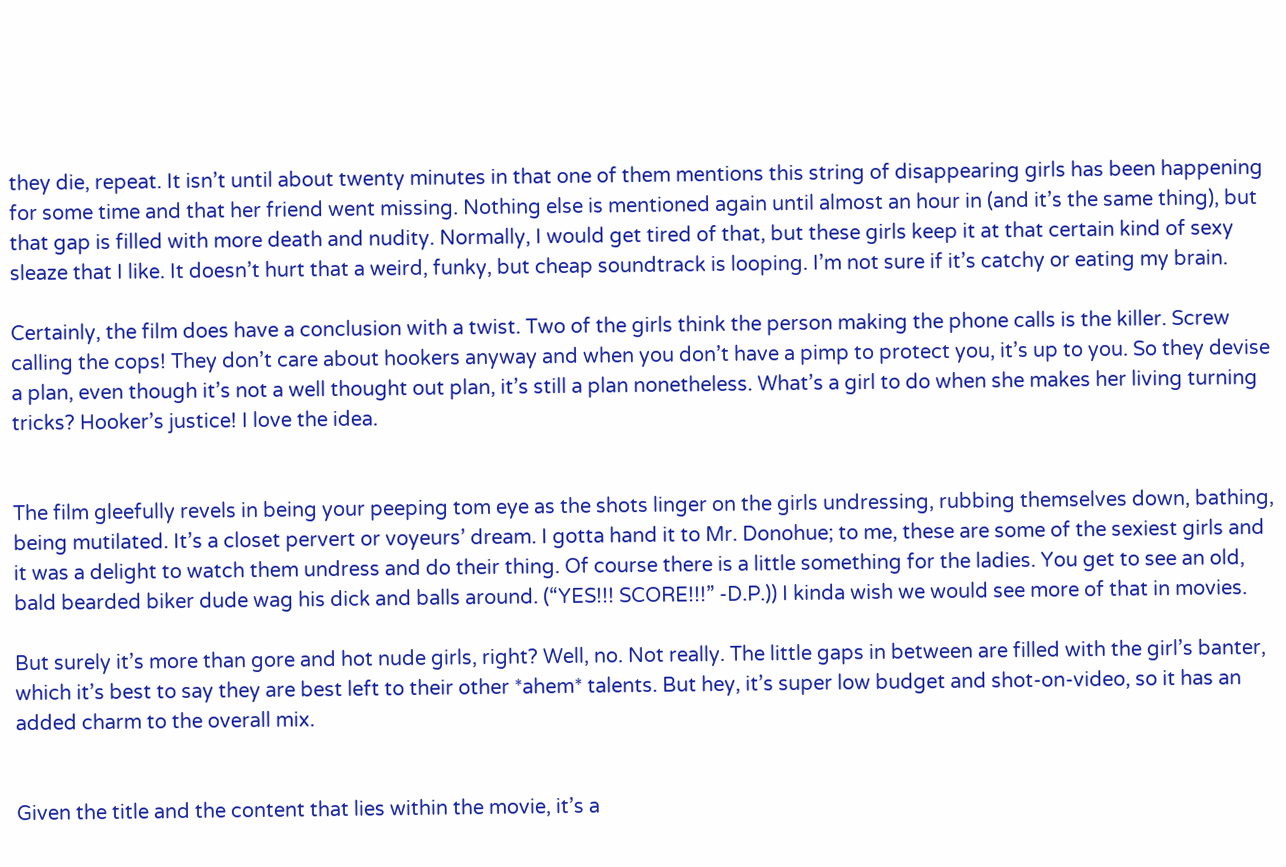they die, repeat. It isn’t until about twenty minutes in that one of them mentions this string of disappearing girls has been happening for some time and that her friend went missing. Nothing else is mentioned again until almost an hour in (and it’s the same thing), but that gap is filled with more death and nudity. Normally, I would get tired of that, but these girls keep it at that certain kind of sexy sleaze that I like. It doesn’t hurt that a weird, funky, but cheap soundtrack is looping. I’m not sure if it’s catchy or eating my brain.

Certainly, the film does have a conclusion with a twist. Two of the girls think the person making the phone calls is the killer. Screw calling the cops! They don’t care about hookers anyway and when you don’t have a pimp to protect you, it’s up to you. So they devise a plan, even though it’s not a well thought out plan, it’s still a plan nonetheless. What’s a girl to do when she makes her living turning tricks? Hooker’s justice! I love the idea.


The film gleefully revels in being your peeping tom eye as the shots linger on the girls undressing, rubbing themselves down, bathing, being mutilated. It’s a closet pervert or voyeurs’ dream. I gotta hand it to Mr. Donohue; to me, these are some of the sexiest girls and it was a delight to watch them undress and do their thing. Of course there is a little something for the ladies. You get to see an old, bald bearded biker dude wag his dick and balls around. (“YES!!! SCORE!!!” -D.P.)) I kinda wish we would see more of that in movies.

But surely it’s more than gore and hot nude girls, right? Well, no. Not really. The little gaps in between are filled with the girl’s banter, which it’s best to say they are best left to their other *ahem* talents. But hey, it’s super low budget and shot-on-video, so it has an added charm to the overall mix.


Given the title and the content that lies within the movie, it’s a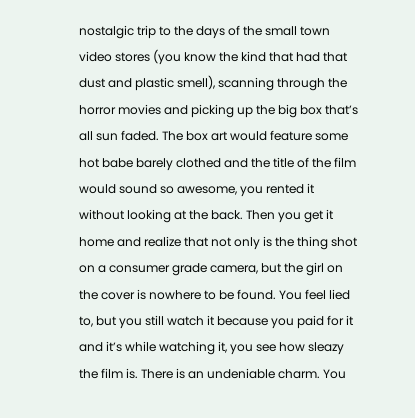nostalgic trip to the days of the small town video stores (you know the kind that had that dust and plastic smell), scanning through the horror movies and picking up the big box that’s all sun faded. The box art would feature some hot babe barely clothed and the title of the film would sound so awesome, you rented it without looking at the back. Then you get it home and realize that not only is the thing shot on a consumer grade camera, but the girl on the cover is nowhere to be found. You feel lied to, but you still watch it because you paid for it and it’s while watching it, you see how sleazy the film is. There is an undeniable charm. You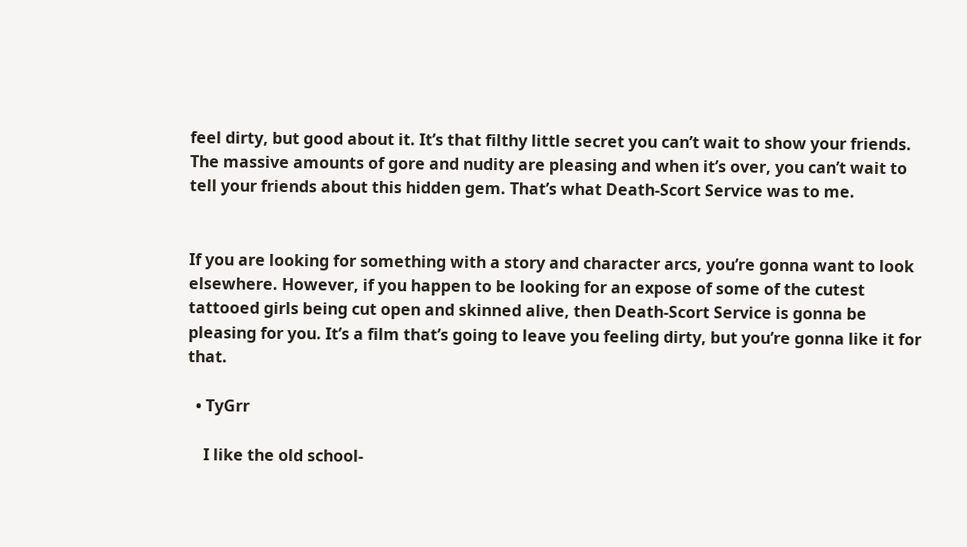feel dirty, but good about it. It’s that filthy little secret you can’t wait to show your friends. The massive amounts of gore and nudity are pleasing and when it’s over, you can’t wait to tell your friends about this hidden gem. That’s what Death-Scort Service was to me.


If you are looking for something with a story and character arcs, you’re gonna want to look elsewhere. However, if you happen to be looking for an expose of some of the cutest tattooed girls being cut open and skinned alive, then Death-Scort Service is gonna be pleasing for you. It’s a film that’s going to leave you feeling dirty, but you’re gonna like it for that.

  • TyGrr

    I like the old school-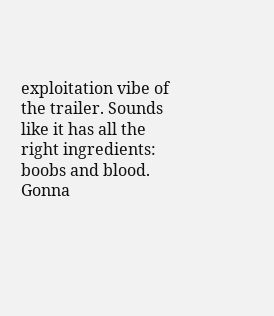exploitation vibe of the trailer. Sounds like it has all the right ingredients: boobs and blood. Gonna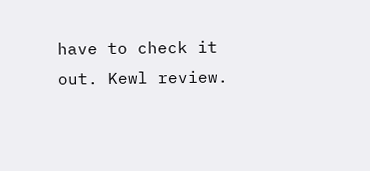have to check it out. Kewl review.